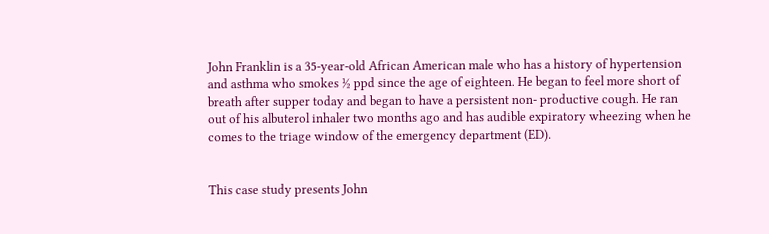John Franklin is a 35-year-old African American male who has a history of hypertension and asthma who smokes ½ ppd since the age of eighteen. He began to feel more short of breath after supper today and began to have a persistent non- productive cough. He ran out of his albuterol inhaler two months ago and has audible expiratory wheezing when he comes to the triage window of the emergency department (ED).


This case study presents John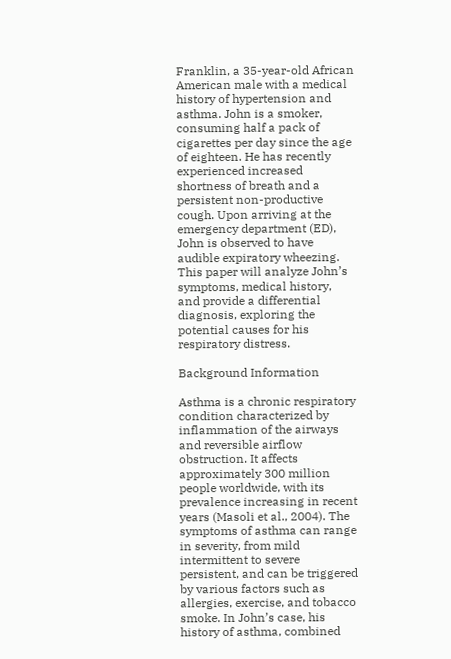Franklin, a 35-year-old African American male with a medical history of hypertension and asthma. John is a smoker, consuming half a pack of cigarettes per day since the age of eighteen. He has recently experienced increased shortness of breath and a persistent non-productive cough. Upon arriving at the emergency department (ED), John is observed to have audible expiratory wheezing. This paper will analyze John’s symptoms, medical history, and provide a differential diagnosis, exploring the potential causes for his respiratory distress.

Background Information

Asthma is a chronic respiratory condition characterized by inflammation of the airways and reversible airflow obstruction. It affects approximately 300 million people worldwide, with its prevalence increasing in recent years (Masoli et al., 2004). The symptoms of asthma can range in severity, from mild intermittent to severe persistent, and can be triggered by various factors such as allergies, exercise, and tobacco smoke. In John’s case, his history of asthma, combined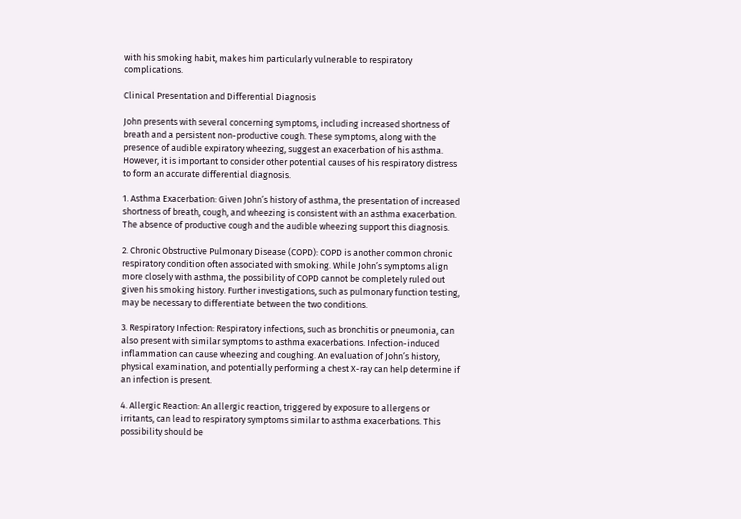with his smoking habit, makes him particularly vulnerable to respiratory complications.

Clinical Presentation and Differential Diagnosis

John presents with several concerning symptoms, including increased shortness of breath and a persistent non-productive cough. These symptoms, along with the presence of audible expiratory wheezing, suggest an exacerbation of his asthma. However, it is important to consider other potential causes of his respiratory distress to form an accurate differential diagnosis.

1. Asthma Exacerbation: Given John’s history of asthma, the presentation of increased shortness of breath, cough, and wheezing is consistent with an asthma exacerbation. The absence of productive cough and the audible wheezing support this diagnosis.

2. Chronic Obstructive Pulmonary Disease (COPD): COPD is another common chronic respiratory condition often associated with smoking. While John’s symptoms align more closely with asthma, the possibility of COPD cannot be completely ruled out given his smoking history. Further investigations, such as pulmonary function testing, may be necessary to differentiate between the two conditions.

3. Respiratory Infection: Respiratory infections, such as bronchitis or pneumonia, can also present with similar symptoms to asthma exacerbations. Infection-induced inflammation can cause wheezing and coughing. An evaluation of John’s history, physical examination, and potentially performing a chest X-ray can help determine if an infection is present.

4. Allergic Reaction: An allergic reaction, triggered by exposure to allergens or irritants, can lead to respiratory symptoms similar to asthma exacerbations. This possibility should be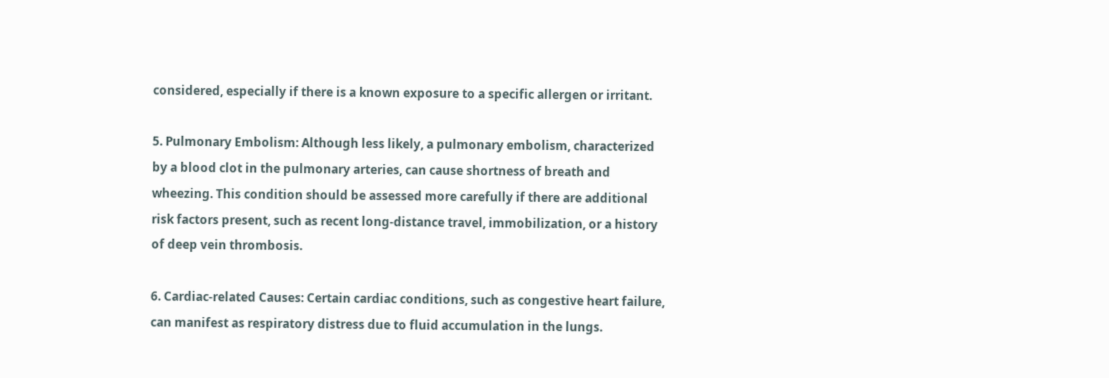considered, especially if there is a known exposure to a specific allergen or irritant.

5. Pulmonary Embolism: Although less likely, a pulmonary embolism, characterized by a blood clot in the pulmonary arteries, can cause shortness of breath and wheezing. This condition should be assessed more carefully if there are additional risk factors present, such as recent long-distance travel, immobilization, or a history of deep vein thrombosis.

6. Cardiac-related Causes: Certain cardiac conditions, such as congestive heart failure, can manifest as respiratory distress due to fluid accumulation in the lungs.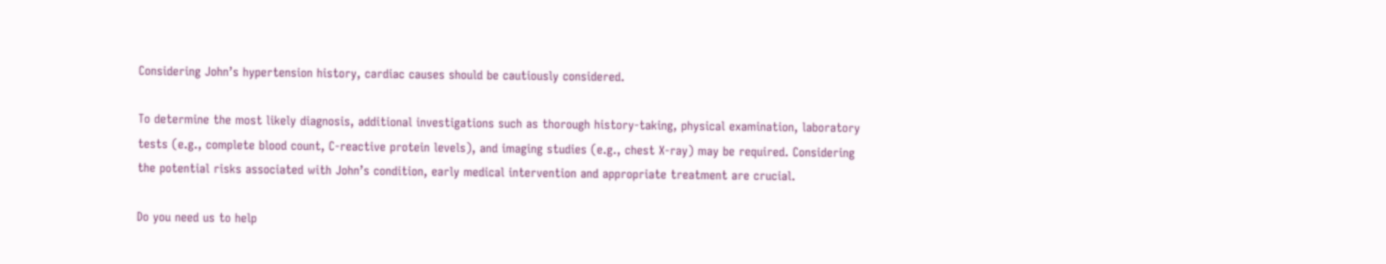Considering John’s hypertension history, cardiac causes should be cautiously considered.

To determine the most likely diagnosis, additional investigations such as thorough history-taking, physical examination, laboratory tests (e.g., complete blood count, C-reactive protein levels), and imaging studies (e.g., chest X-ray) may be required. Considering the potential risks associated with John’s condition, early medical intervention and appropriate treatment are crucial.

Do you need us to help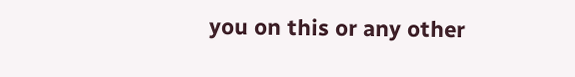you on this or any other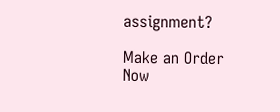assignment?

Make an Order Now